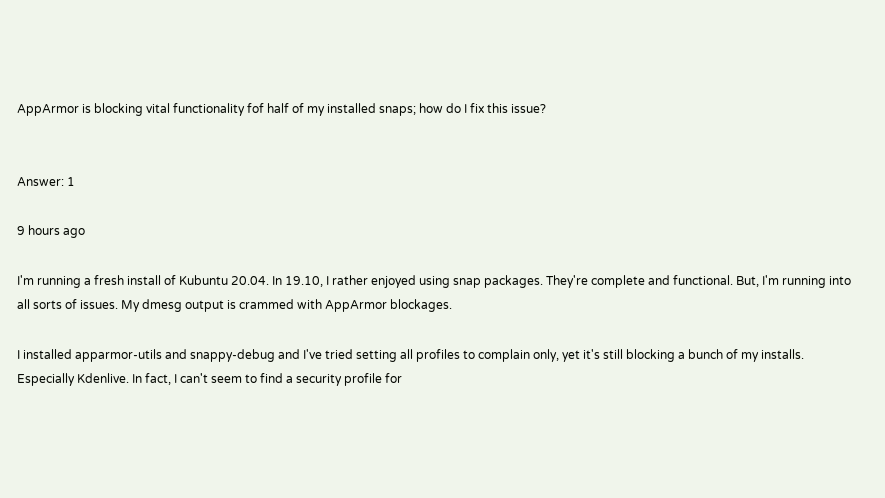AppArmor is blocking vital functionality fof half of my installed snaps; how do I fix this issue?


Answer: 1

9 hours ago

I'm running a fresh install of Kubuntu 20.04. In 19.10, I rather enjoyed using snap packages. They're complete and functional. But, I'm running into all sorts of issues. My dmesg output is crammed with AppArmor blockages.

I installed apparmor-utils and snappy-debug and I've tried setting all profiles to complain only, yet it's still blocking a bunch of my installs. Especially Kdenlive. In fact, I can't seem to find a security profile for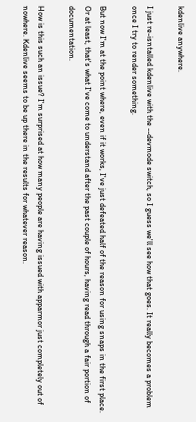kdenlive anywhere.

I just re-isntalled kdenlive with the --devmode switch, so I guess we'll see how that goes. It really becomes a problem once I try to render something.

But now I'm at the point where, even if it works, I've just defeated half of the reason for using snaps in the first place. Or at least, that's what I've come to understand after the past couple of hours, having read through a fair portion of documentation.

How is this such an issue? I'm surprised at how many people are having issued with apparmor just completely out of nowhere. Kdenlive seems to be up there in the results for whatever reason.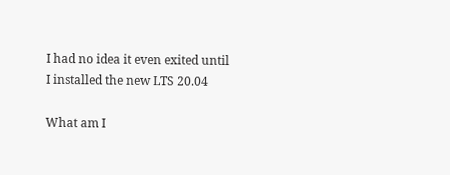I had no idea it even exited until I installed the new LTS 20.04

What am I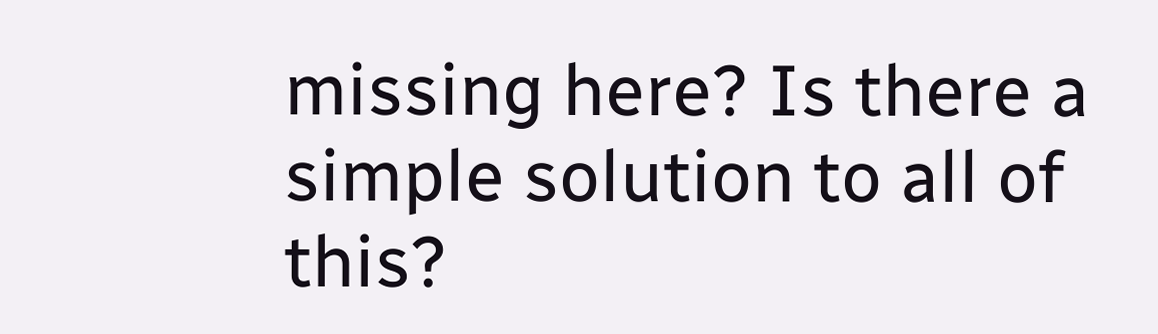missing here? Is there a simple solution to all of this?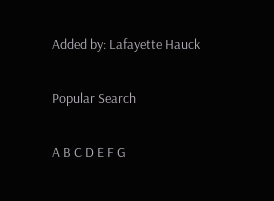Added by: Lafayette Hauck

Popular Search

A B C D E F G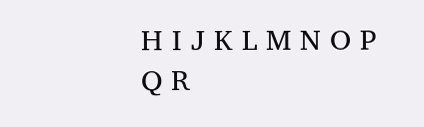H I J K L M N O P Q R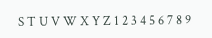S T U V W X Y Z 1 2 3 4 5 6 7 8 9